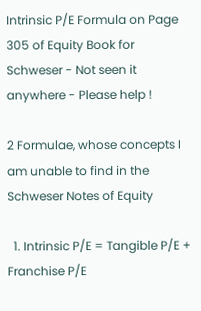Intrinsic P/E Formula on Page 305 of Equity Book for Schweser - Not seen it anywhere - Please help !

2 Formulae, whose concepts I am unable to find in the Schweser Notes of Equity

  1. Intrinsic P/E = Tangible P/E + Franchise P/E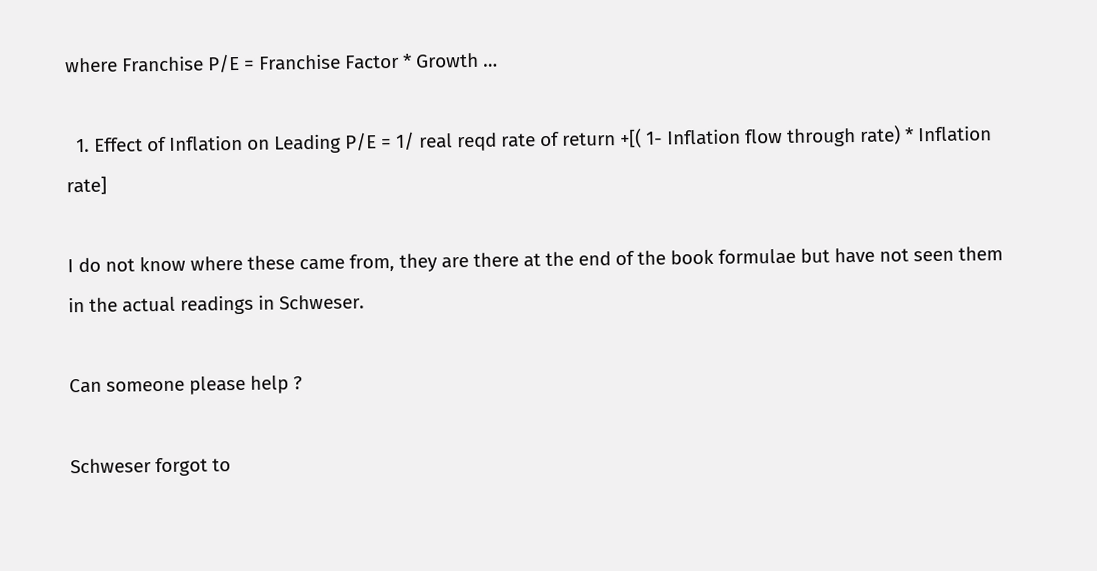where Franchise P/E = Franchise Factor * Growth …

  1. Effect of Inflation on Leading P/E = 1/ real reqd rate of return +[( 1- Inflation flow through rate) * Inflation rate]

I do not know where these came from, they are there at the end of the book formulae but have not seen them in the actual readings in Schweser.

Can someone please help ?

Schweser forgot to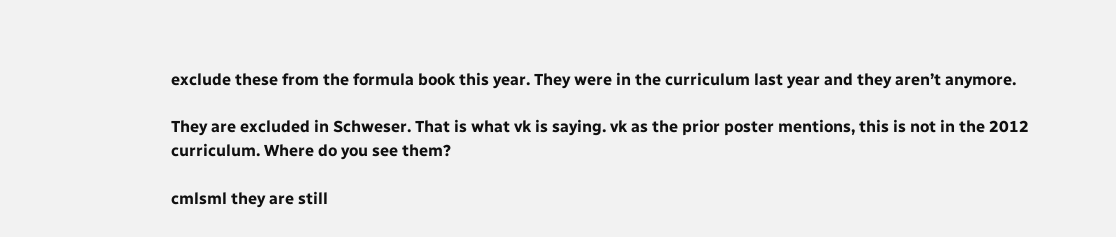exclude these from the formula book this year. They were in the curriculum last year and they aren’t anymore.

They are excluded in Schweser. That is what vk is saying. vk as the prior poster mentions, this is not in the 2012 curriculum. Where do you see them?

cmlsml they are still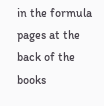in the formula pages at the back of the books